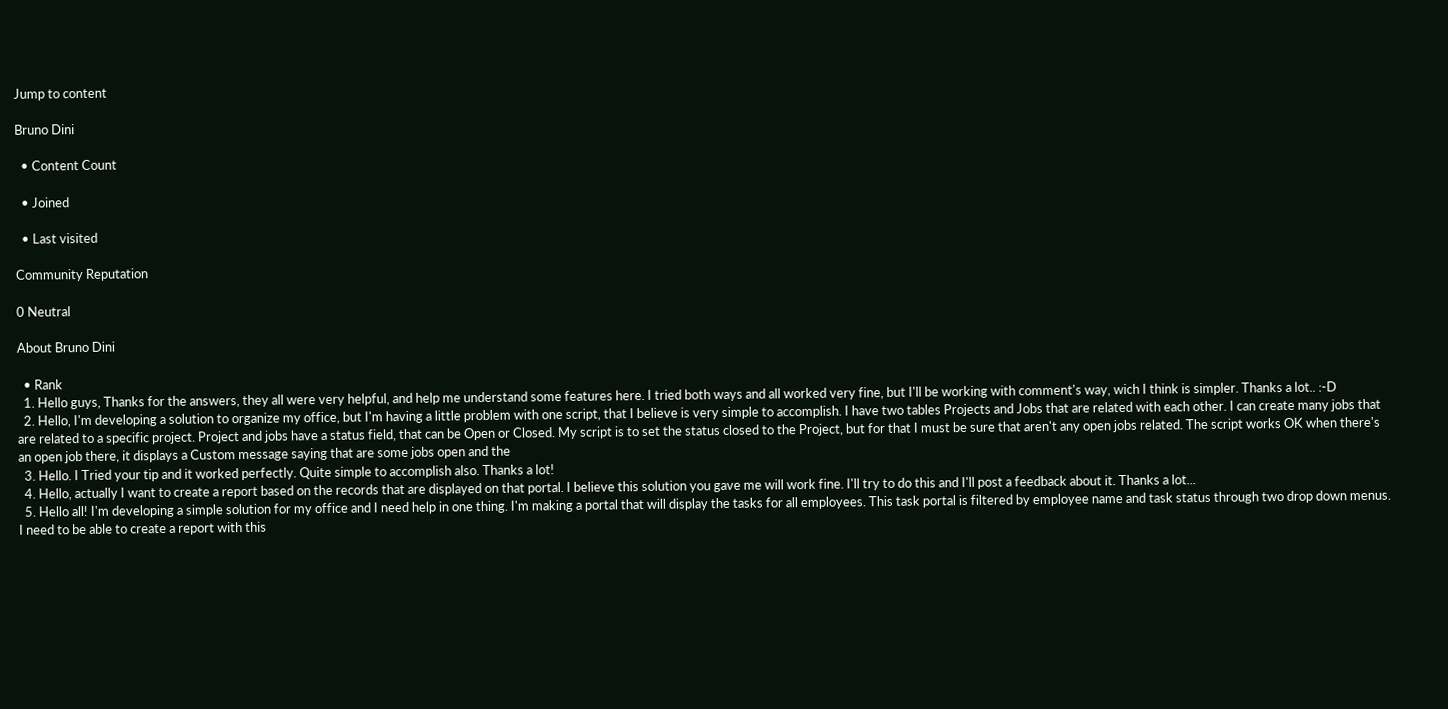Jump to content

Bruno Dini

  • Content Count

  • Joined

  • Last visited

Community Reputation

0 Neutral

About Bruno Dini

  • Rank
  1. Hello guys, Thanks for the answers, they all were very helpful, and help me understand some features here. I tried both ways and all worked very fine, but I'll be working with comment's way, wich I think is simpler. Thanks a lot.. :-D
  2. Hello, I'm developing a solution to organize my office, but I'm having a little problem with one script, that I believe is very simple to accomplish. I have two tables Projects and Jobs that are related with each other. I can create many jobs that are related to a specific project. Project and jobs have a status field, that can be Open or Closed. My script is to set the status closed to the Project, but for that I must be sure that aren't any open jobs related. The script works OK when there's an open job there, it displays a Custom message saying that are some jobs open and the
  3. Hello. I Tried your tip and it worked perfectly. Quite simple to accomplish also. Thanks a lot!
  4. Hello, actually I want to create a report based on the records that are displayed on that portal. I believe this solution you gave me will work fine. I'll try to do this and I'll post a feedback about it. Thanks a lot...
  5. Hello all! I'm developing a simple solution for my office and I need help in one thing. I'm making a portal that will display the tasks for all employees. This task portal is filtered by employee name and task status through two drop down menus. I need to be able to create a report with this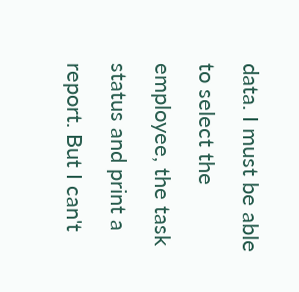data. I must be able to select the employee, the task status and print a report. But I can't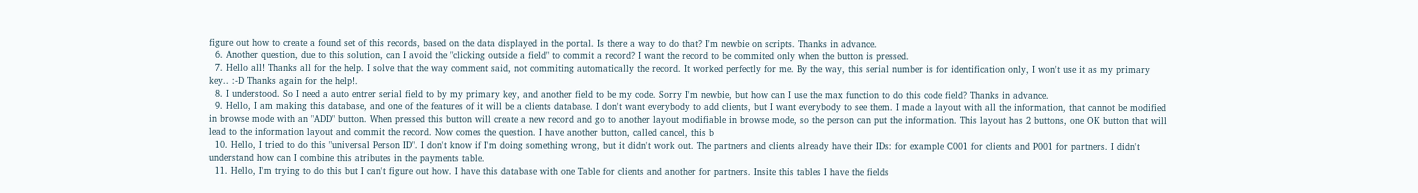figure out how to create a found set of this records, based on the data displayed in the portal. Is there a way to do that? I'm newbie on scripts. Thanks in advance.
  6. Another question, due to this solution, can I avoid the "clicking outside a field" to commit a record? I want the record to be commited only when the button is pressed.
  7. Hello all! Thanks all for the help. I solve that the way comment said, not commiting automatically the record. It worked perfectly for me. By the way, this serial number is for identification only, I won't use it as my primary key.. :-D Thanks again for the help!.
  8. I understood. So I need a auto entrer serial field to by my primary key, and another field to be my code. Sorry I'm newbie, but how can I use the max function to do this code field? Thanks in advance.
  9. Hello, I am making this database, and one of the features of it will be a clients database. I don't want everybody to add clients, but I want everybody to see them. I made a layout with all the information, that cannot be modified in browse mode with an "ADD" button. When pressed this button will create a new record and go to another layout modifiable in browse mode, so the person can put the information. This layout has 2 buttons, one OK button that will lead to the information layout and commit the record. Now comes the question. I have another button, called cancel, this b
  10. Hello, I tried to do this "universal Person ID". I don't know if I'm doing something wrong, but it didn't work out. The partners and clients already have their IDs: for example C001 for clients and P001 for partners. I didn't understand how can I combine this atributes in the payments table.
  11. Hello, I'm trying to do this but I can't figure out how. I have this database with one Table for clients and another for partners. Insite this tables I have the fields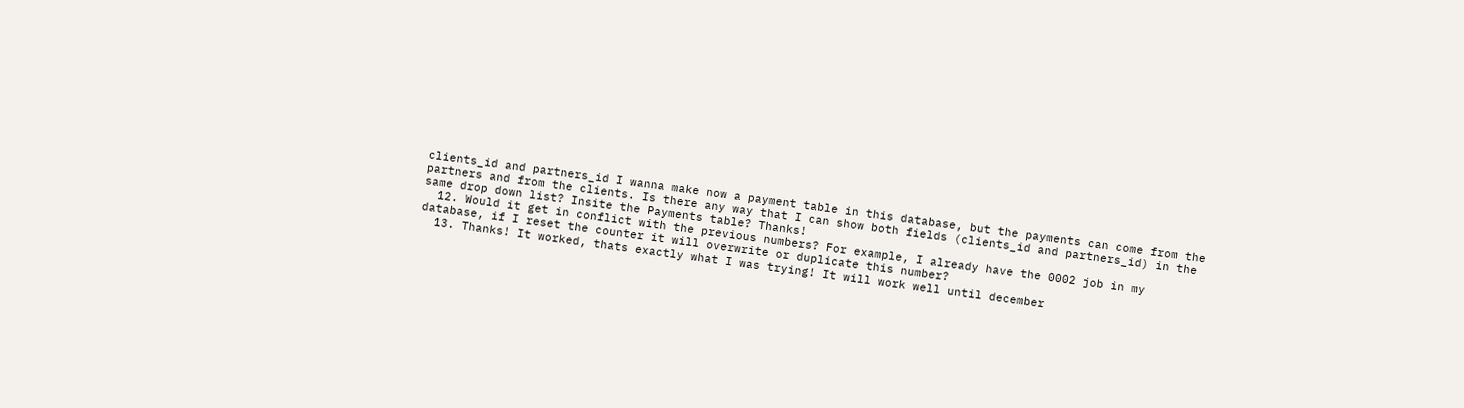clients_id and partners_id I wanna make now a payment table in this database, but the payments can come from the partners and from the clients. Is there any way that I can show both fields (clients_id and partners_id) in the same drop down list? Insite the Payments table? Thanks!
  12. Would it get in conflict with the previous numbers? For example, I already have the 0002 job in my database, if I reset the counter it will overwrite or duplicate this number?
  13. Thanks! It worked, thats exactly what I was trying! It will work well until december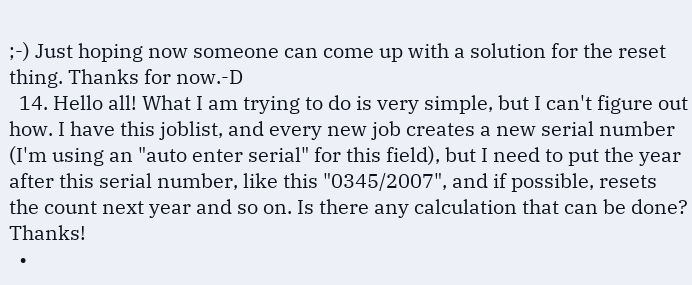;-) Just hoping now someone can come up with a solution for the reset thing. Thanks for now.-D
  14. Hello all! What I am trying to do is very simple, but I can't figure out how. I have this joblist, and every new job creates a new serial number (I'm using an "auto enter serial" for this field), but I need to put the year after this serial number, like this "0345/2007", and if possible, resets the count next year and so on. Is there any calculation that can be done? Thanks!
  •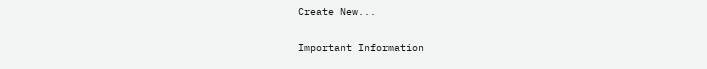Create New...

Important Information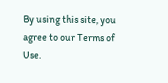By using this site, you agree to our Terms of Use.